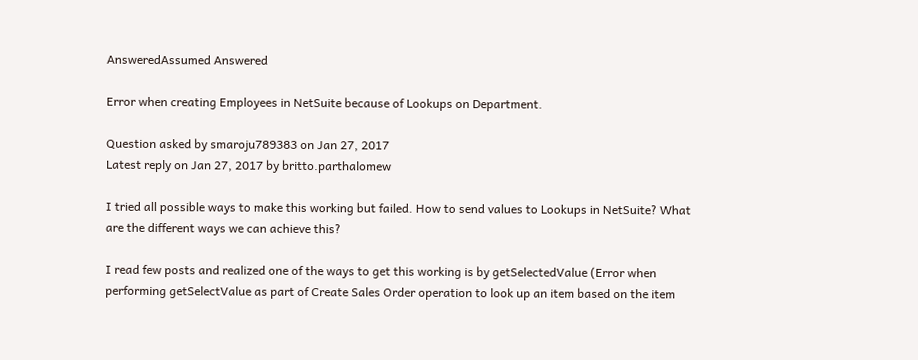AnsweredAssumed Answered

Error when creating Employees in NetSuite because of Lookups on Department.

Question asked by smaroju789383 on Jan 27, 2017
Latest reply on Jan 27, 2017 by britto.parthalomew

I tried all possible ways to make this working but failed. How to send values to Lookups in NetSuite? What are the different ways we can achieve this?

I read few posts and realized one of the ways to get this working is by getSelectedValue (Error when performing getSelectValue as part of Create Sales Order operation to look up an item based on the item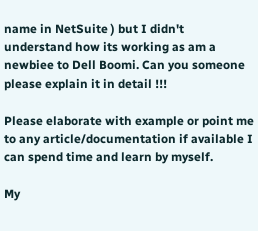name in NetSuite ) but I didn't understand how its working as am a newbiee to Dell Boomi. Can you someone please explain it in detail !!!

Please elaborate with example or point me to any article/documentation if available I can spend time and learn by myself.

My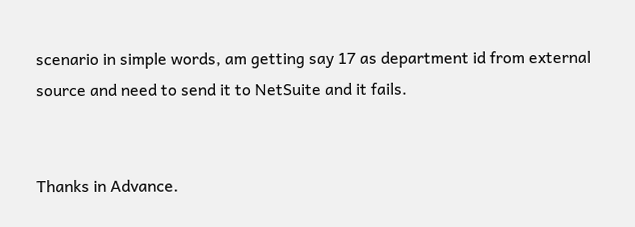scenario in simple words, am getting say 17 as department id from external source and need to send it to NetSuite and it fails.


Thanks in Advance.